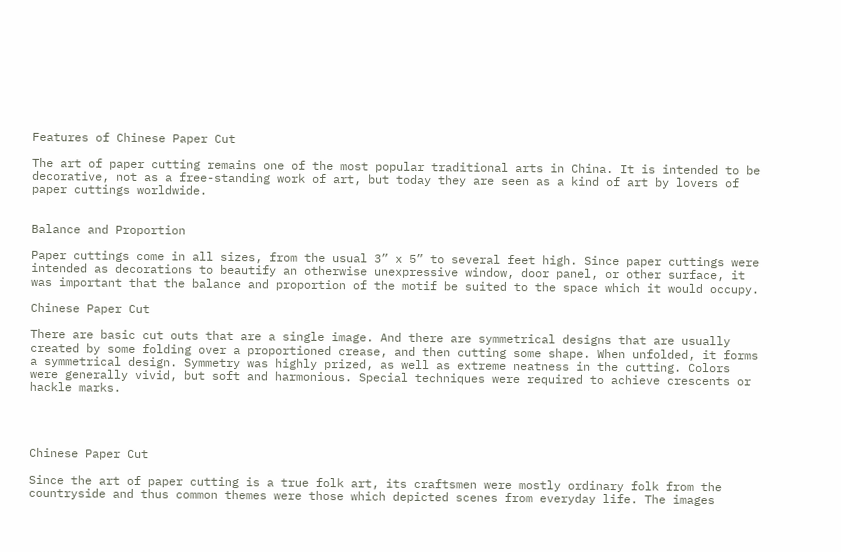Features of Chinese Paper Cut

The art of paper cutting remains one of the most popular traditional arts in China. It is intended to be decorative, not as a free-standing work of art, but today they are seen as a kind of art by lovers of paper cuttings worldwide.


Balance and Proportion

Paper cuttings come in all sizes, from the usual 3” x 5” to several feet high. Since paper cuttings were intended as decorations to beautify an otherwise unexpressive window, door panel, or other surface, it was important that the balance and proportion of the motif be suited to the space which it would occupy.

Chinese Paper Cut

There are basic cut outs that are a single image. And there are symmetrical designs that are usually created by some folding over a proportioned crease, and then cutting some shape. When unfolded, it forms a symmetrical design. Symmetry was highly prized, as well as extreme neatness in the cutting. Colors were generally vivid, but soft and harmonious. Special techniques were required to achieve crescents or hackle marks.




Chinese Paper Cut

Since the art of paper cutting is a true folk art, its craftsmen were mostly ordinary folk from the countryside and thus common themes were those which depicted scenes from everyday life. The images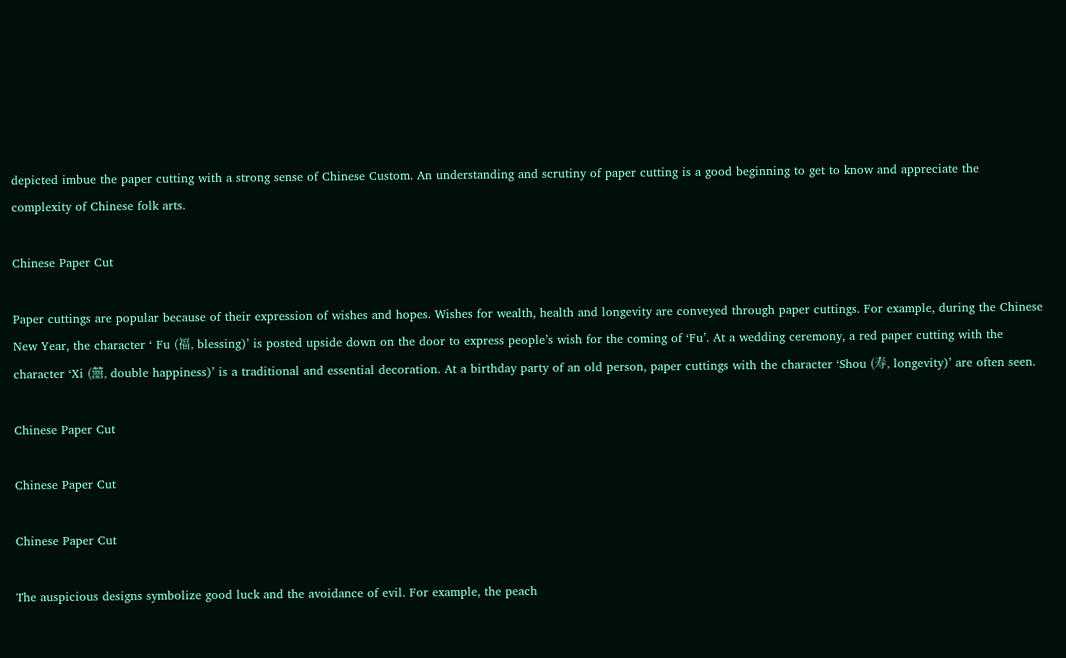depicted imbue the paper cutting with a strong sense of Chinese Custom. An understanding and scrutiny of paper cutting is a good beginning to get to know and appreciate the complexity of Chinese folk arts.

Chinese Paper Cut

Paper cuttings are popular because of their expression of wishes and hopes. Wishes for wealth, health and longevity are conveyed through paper cuttings. For example, during the Chinese New Year, the character ‘ Fu (福, blessing)’ is posted upside down on the door to express people’s wish for the coming of ‘Fu’. At a wedding ceremony, a red paper cutting with the character ‘Xi (囍, double happiness)’ is a traditional and essential decoration. At a birthday party of an old person, paper cuttings with the character ‘Shou (寿, longevity)’ are often seen.

Chinese Paper Cut

Chinese Paper Cut

Chinese Paper Cut

The auspicious designs symbolize good luck and the avoidance of evil. For example, the peach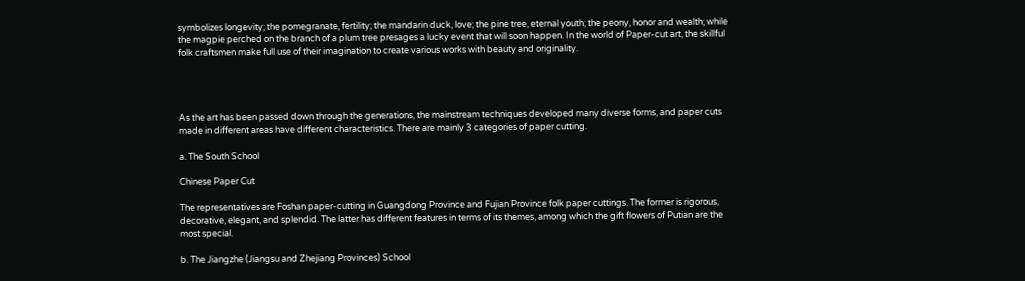symbolizes longevity; the pomegranate, fertility; the mandarin duck, love; the pine tree, eternal youth; the peony, honor and wealth; while the magpie perched on the branch of a plum tree presages a lucky event that will soon happen. In the world of Paper-cut art, the skillful folk craftsmen make full use of their imagination to create various works with beauty and originality.




As the art has been passed down through the generations, the mainstream techniques developed many diverse forms, and paper cuts made in different areas have different characteristics. There are mainly 3 categories of paper cutting.

a. The South School

Chinese Paper Cut

The representatives are Foshan paper-cutting in Guangdong Province and Fujian Province folk paper cuttings. The former is rigorous, decorative, elegant, and splendid. The latter has different features in terms of its themes, among which the gift flowers of Putian are the most special.

b. The Jiangzhe (Jiangsu and Zhejiang Provinces) School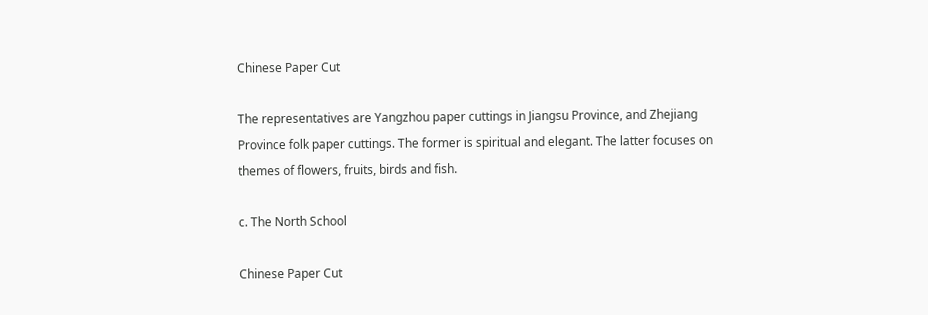Chinese Paper Cut

The representatives are Yangzhou paper cuttings in Jiangsu Province, and Zhejiang Province folk paper cuttings. The former is spiritual and elegant. The latter focuses on themes of flowers, fruits, birds and fish.

c. The North School

Chinese Paper Cut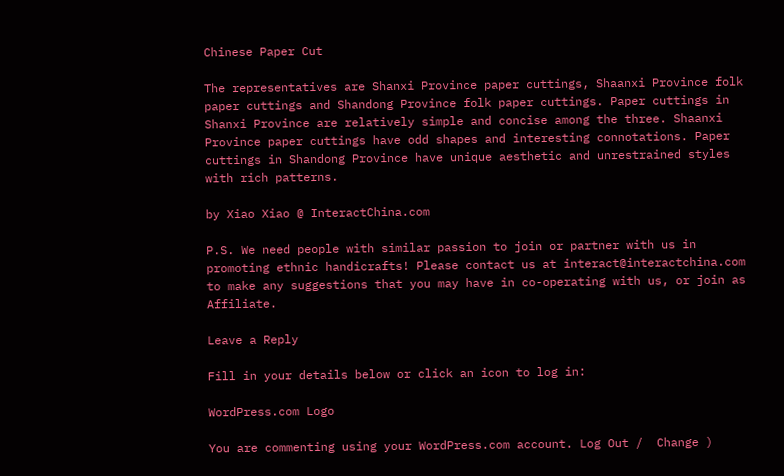Chinese Paper Cut

The representatives are Shanxi Province paper cuttings, Shaanxi Province folk paper cuttings and Shandong Province folk paper cuttings. Paper cuttings in Shanxi Province are relatively simple and concise among the three. Shaanxi Province paper cuttings have odd shapes and interesting connotations. Paper cuttings in Shandong Province have unique aesthetic and unrestrained styles with rich patterns.

by Xiao Xiao @ InteractChina.com

P.S. We need people with similar passion to join or partner with us in promoting ethnic handicrafts! Please contact us at interact@interactchina.com to make any suggestions that you may have in co-operating with us, or join as Affiliate.

Leave a Reply

Fill in your details below or click an icon to log in:

WordPress.com Logo

You are commenting using your WordPress.com account. Log Out /  Change )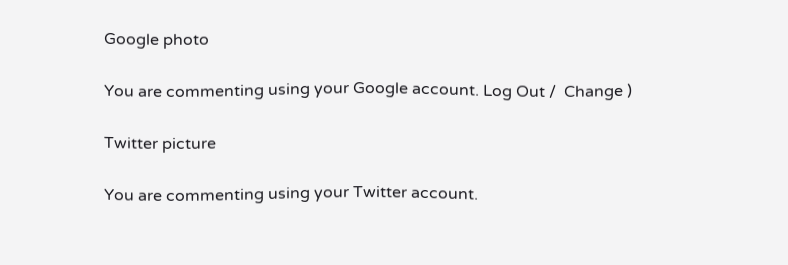Google photo

You are commenting using your Google account. Log Out /  Change )

Twitter picture

You are commenting using your Twitter account.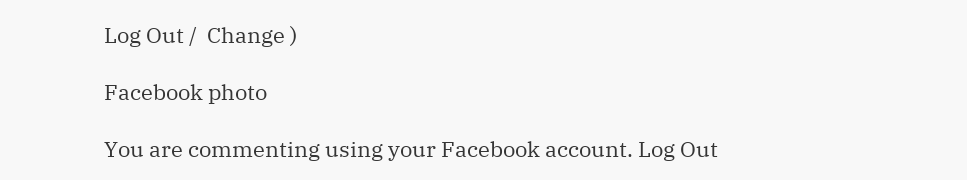Log Out /  Change )

Facebook photo

You are commenting using your Facebook account. Log Out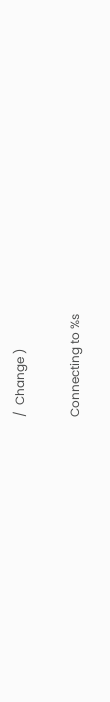/  Change )

Connecting to %s